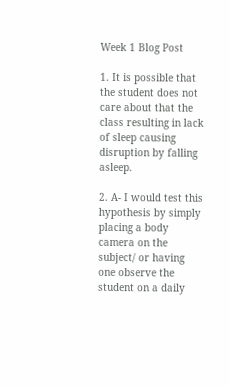Week 1 Blog Post

1. It is possible that the student does not care about that the class resulting in lack of sleep causing disruption by falling asleep.

2. A- I would test this hypothesis by simply placing a body camera on the subject/ or having one observe the student on a daily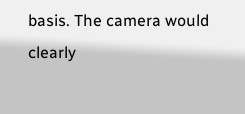basis. The camera would clearly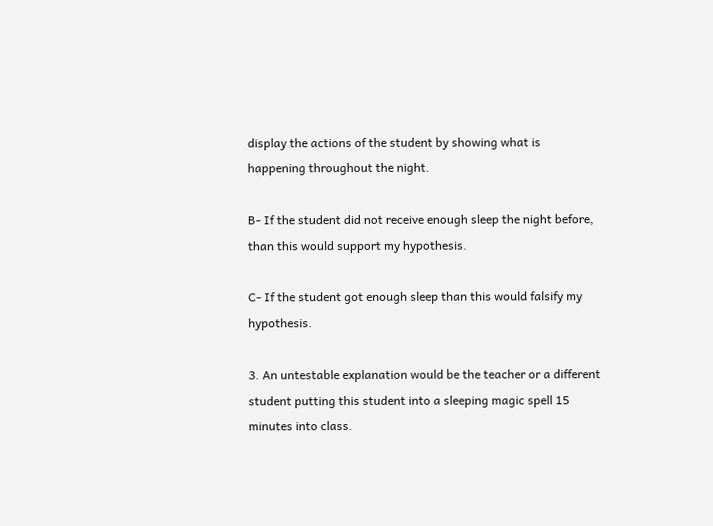display the actions of the student by showing what is happening throughout the night.

B- If the student did not receive enough sleep the night before,  than this would support my hypothesis.

C- If the student got enough sleep than this would falsify my hypothesis.

3. An untestable explanation would be the teacher or a different student putting this student into a sleeping magic spell 15 minutes into class.